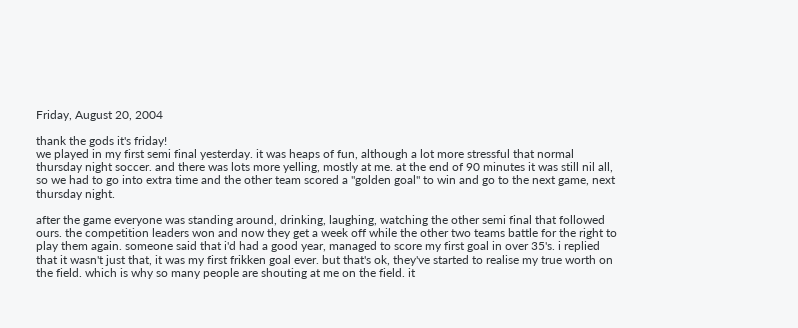Friday, August 20, 2004

thank the gods it's friday!
we played in my first semi final yesterday. it was heaps of fun, although a lot more stressful that normal thursday night soccer. and there was lots more yelling, mostly at me. at the end of 90 minutes it was still nil all, so we had to go into extra time and the other team scored a "golden goal" to win and go to the next game, next thursday night.

after the game everyone was standing around, drinking, laughing, watching the other semi final that followed ours. the competition leaders won and now they get a week off while the other two teams battle for the right to play them again. someone said that i'd had a good year, managed to score my first goal in over 35's. i replied that it wasn't just that, it was my first frikken goal ever. but that's ok, they've started to realise my true worth on the field. which is why so many people are shouting at me on the field. it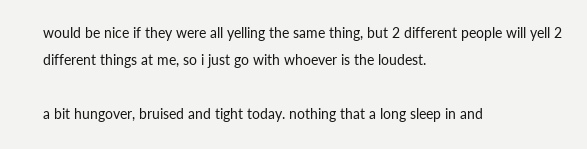would be nice if they were all yelling the same thing, but 2 different people will yell 2 different things at me, so i just go with whoever is the loudest.

a bit hungover, bruised and tight today. nothing that a long sleep in and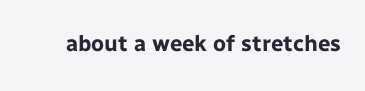about a week of stretches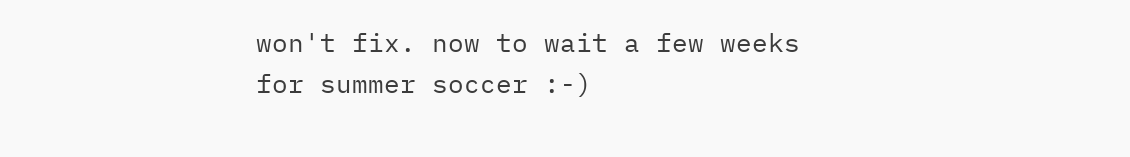won't fix. now to wait a few weeks for summer soccer :-)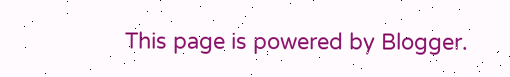This page is powered by Blogger.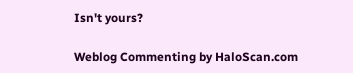Isn't yours?

Weblog Commenting by HaloScan.com